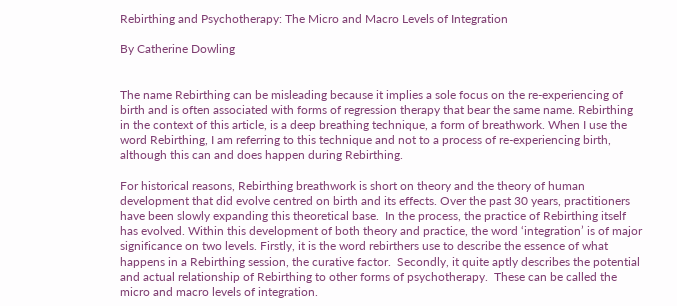Rebirthing and Psychotherapy: The Micro and Macro Levels of Integration

By Catherine Dowling


The name Rebirthing can be misleading because it implies a sole focus on the re-experiencing of birth and is often associated with forms of regression therapy that bear the same name. Rebirthing in the context of this article, is a deep breathing technique, a form of breathwork. When I use the word Rebirthing, I am referring to this technique and not to a process of re-experiencing birth, although this can and does happen during Rebirthing.

For historical reasons, Rebirthing breathwork is short on theory and the theory of human development that did evolve centred on birth and its effects. Over the past 30 years, practitioners have been slowly expanding this theoretical base.  In the process, the practice of Rebirthing itself has evolved. Within this development of both theory and practice, the word ‘integration’ is of major significance on two levels. Firstly, it is the word rebirthers use to describe the essence of what happens in a Rebirthing session, the curative factor.  Secondly, it quite aptly describes the potential and actual relationship of Rebirthing to other forms of psychotherapy.  These can be called the micro and macro levels of integration.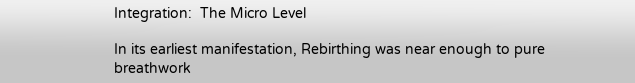Integration:  The Micro Level

In its earliest manifestation, Rebirthing was near enough to pure breathwork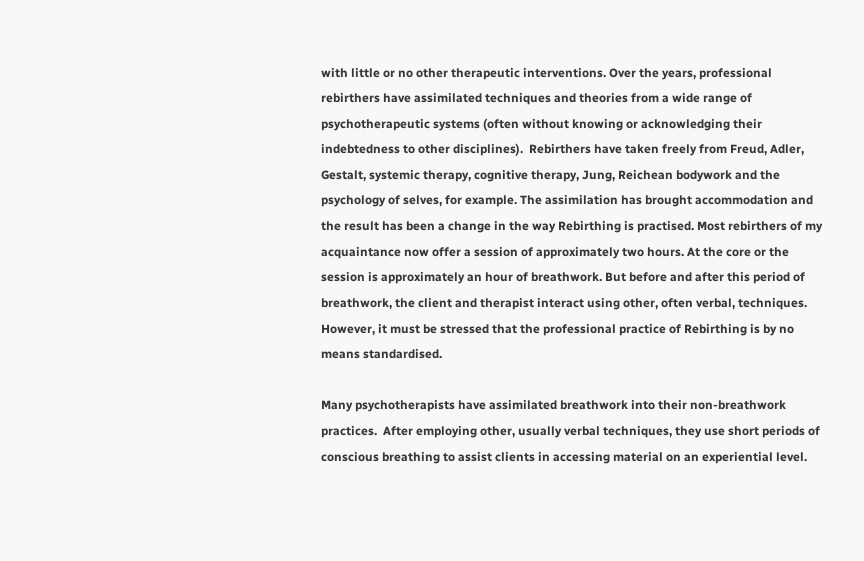with little or no other therapeutic interventions. Over the years, professional rebirthers have assimilated techniques and theories from a wide range of psychotherapeutic systems (often without knowing or acknowledging their indebtedness to other disciplines).  Rebirthers have taken freely from Freud, Adler, Gestalt, systemic therapy, cognitive therapy, Jung, Reichean bodywork and the psychology of selves, for example. The assimilation has brought accommodation and the result has been a change in the way Rebirthing is practised. Most rebirthers of my acquaintance now offer a session of approximately two hours. At the core or the session is approximately an hour of breathwork. But before and after this period of breathwork, the client and therapist interact using other, often verbal, techniques. However, it must be stressed that the professional practice of Rebirthing is by no means standardised.

Many psychotherapists have assimilated breathwork into their non-breathwork practices.  After employing other, usually verbal techniques, they use short periods of conscious breathing to assist clients in accessing material on an experiential level.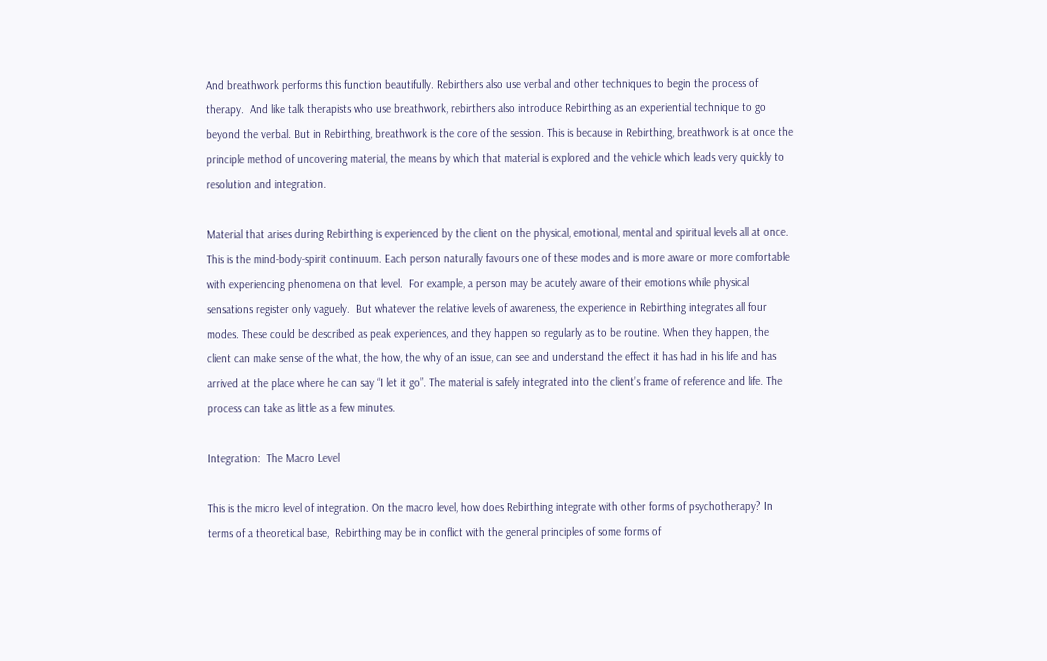And breathwork performs this function beautifully. Rebirthers also use verbal and other techniques to begin the process of therapy.  And like talk therapists who use breathwork, rebirthers also introduce Rebirthing as an experiential technique to go beyond the verbal. But in Rebirthing, breathwork is the core of the session. This is because in Rebirthing, breathwork is at once the principle method of uncovering material, the means by which that material is explored and the vehicle which leads very quickly to resolution and integration.

Material that arises during Rebirthing is experienced by the client on the physical, emotional, mental and spiritual levels all at once. This is the mind-body-spirit continuum. Each person naturally favours one of these modes and is more aware or more comfortable with experiencing phenomena on that level.  For example, a person may be acutely aware of their emotions while physical sensations register only vaguely.  But whatever the relative levels of awareness, the experience in Rebirthing integrates all four modes. These could be described as peak experiences, and they happen so regularly as to be routine. When they happen, the client can make sense of the what, the how, the why of an issue, can see and understand the effect it has had in his life and has arrived at the place where he can say “I let it go”. The material is safely integrated into the client’s frame of reference and life. The process can take as little as a few minutes.

Integration:  The Macro Level

This is the micro level of integration. On the macro level, how does Rebirthing integrate with other forms of psychotherapy? In terms of a theoretical base,  Rebirthing may be in conflict with the general principles of some forms of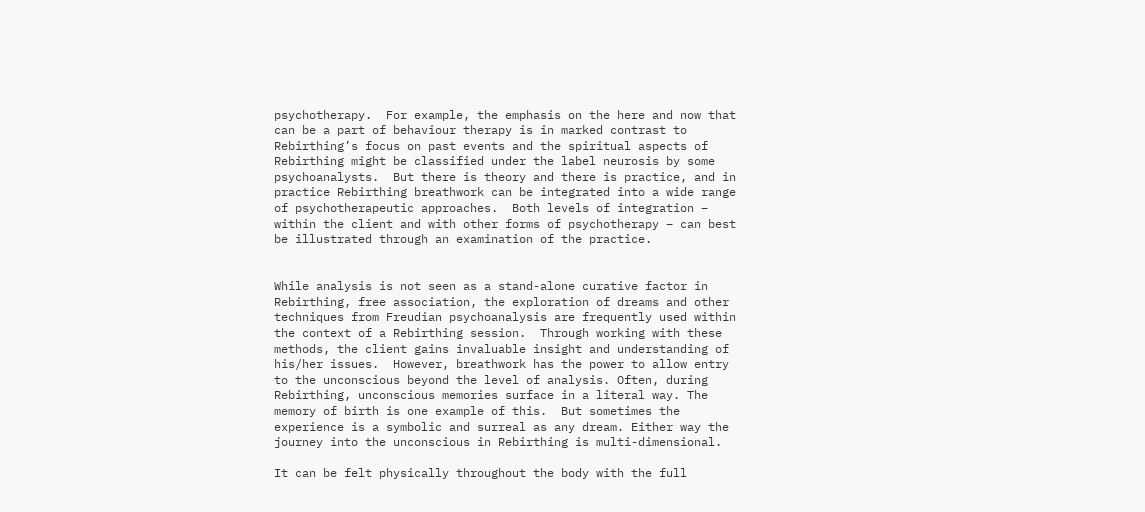psychotherapy.  For example, the emphasis on the here and now that can be a part of behaviour therapy is in marked contrast to Rebirthing’s focus on past events and the spiritual aspects of Rebirthing might be classified under the label neurosis by some psychoanalysts.  But there is theory and there is practice, and in practice Rebirthing breathwork can be integrated into a wide range of psychotherapeutic approaches.  Both levels of integration – within the client and with other forms of psychotherapy – can best be illustrated through an examination of the practice.


While analysis is not seen as a stand-alone curative factor in Rebirthing, free association, the exploration of dreams and other techniques from Freudian psychoanalysis are frequently used within the context of a Rebirthing session.  Through working with these methods, the client gains invaluable insight and understanding of his/her issues.  However, breathwork has the power to allow entry to the unconscious beyond the level of analysis. Often, during Rebirthing, unconscious memories surface in a literal way. The memory of birth is one example of this.  But sometimes the experience is a symbolic and surreal as any dream. Either way the journey into the unconscious in Rebirthing is multi-dimensional.

It can be felt physically throughout the body with the full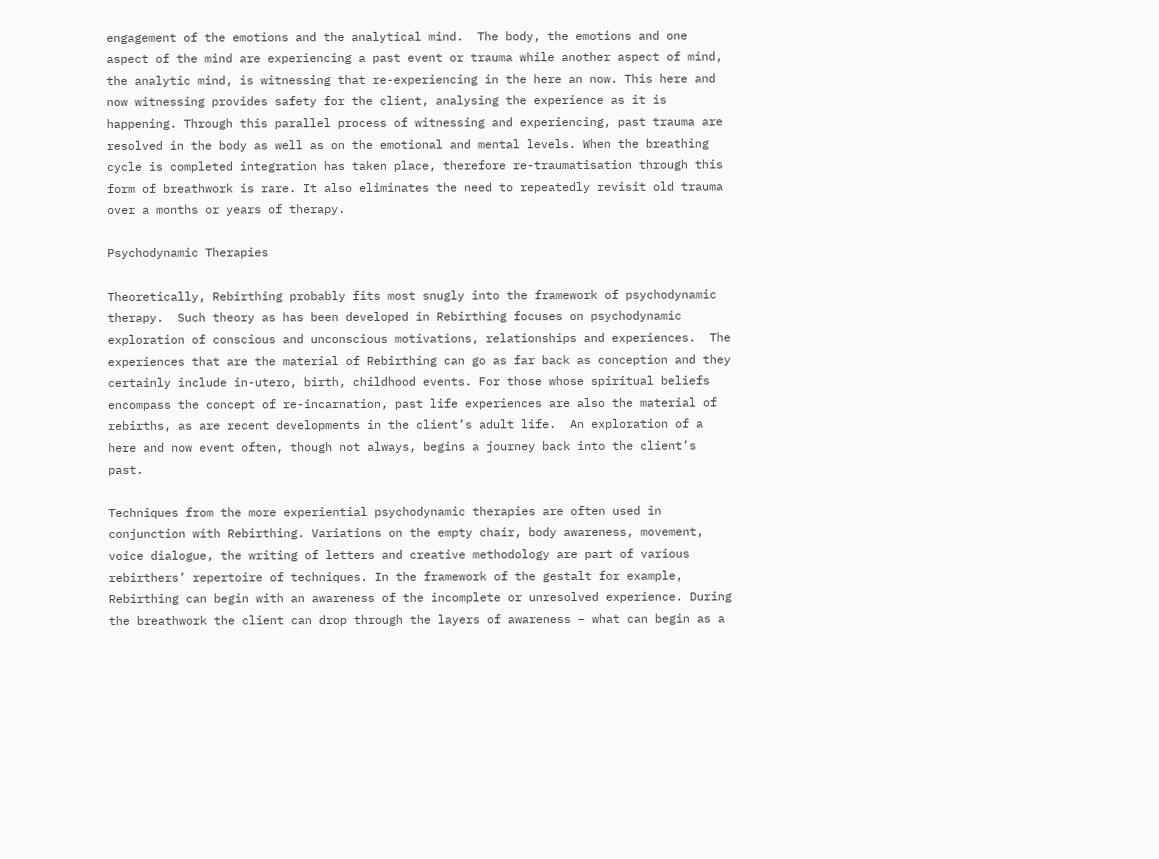engagement of the emotions and the analytical mind.  The body, the emotions and one aspect of the mind are experiencing a past event or trauma while another aspect of mind, the analytic mind, is witnessing that re-experiencing in the here an now. This here and now witnessing provides safety for the client, analysing the experience as it is happening. Through this parallel process of witnessing and experiencing, past trauma are resolved in the body as well as on the emotional and mental levels. When the breathing cycle is completed integration has taken place, therefore re-traumatisation through this form of breathwork is rare. It also eliminates the need to repeatedly revisit old trauma over a months or years of therapy.

Psychodynamic Therapies

Theoretically, Rebirthing probably fits most snugly into the framework of psychodynamic therapy.  Such theory as has been developed in Rebirthing focuses on psychodynamic exploration of conscious and unconscious motivations, relationships and experiences.  The experiences that are the material of Rebirthing can go as far back as conception and they certainly include in-utero, birth, childhood events. For those whose spiritual beliefs encompass the concept of re-incarnation, past life experiences are also the material of rebirths, as are recent developments in the client’s adult life.  An exploration of a here and now event often, though not always, begins a journey back into the client’s past.

Techniques from the more experiential psychodynamic therapies are often used in conjunction with Rebirthing. Variations on the empty chair, body awareness, movement, voice dialogue, the writing of letters and creative methodology are part of various rebirthers’ repertoire of techniques. In the framework of the gestalt for example, Rebirthing can begin with an awareness of the incomplete or unresolved experience. During the breathwork the client can drop through the layers of awareness – what can begin as a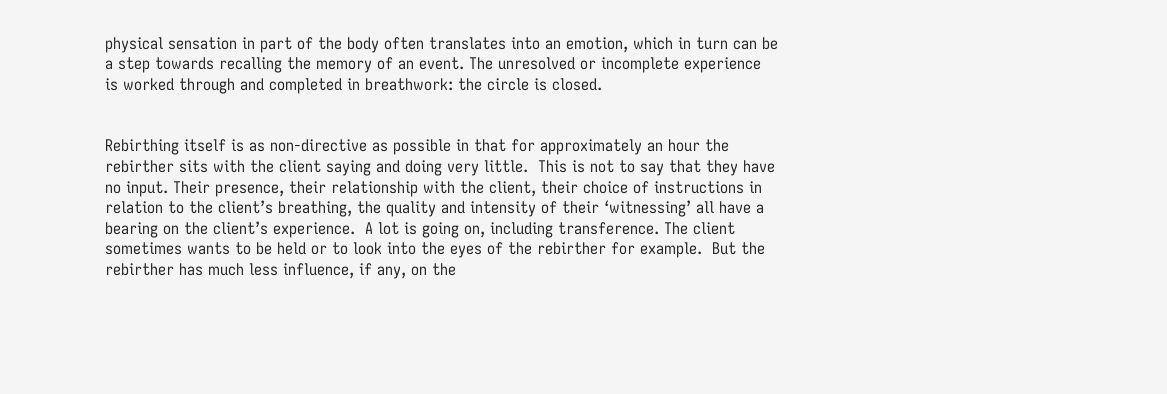physical sensation in part of the body often translates into an emotion, which in turn can be a step towards recalling the memory of an event. The unresolved or incomplete experience is worked through and completed in breathwork: the circle is closed.


Rebirthing itself is as non-directive as possible in that for approximately an hour the rebirther sits with the client saying and doing very little.  This is not to say that they have no input. Their presence, their relationship with the client, their choice of instructions in relation to the client’s breathing, the quality and intensity of their ‘witnessing’ all have a bearing on the client’s experience.  A lot is going on, including transference. The client sometimes wants to be held or to look into the eyes of the rebirther for example.  But the rebirther has much less influence, if any, on the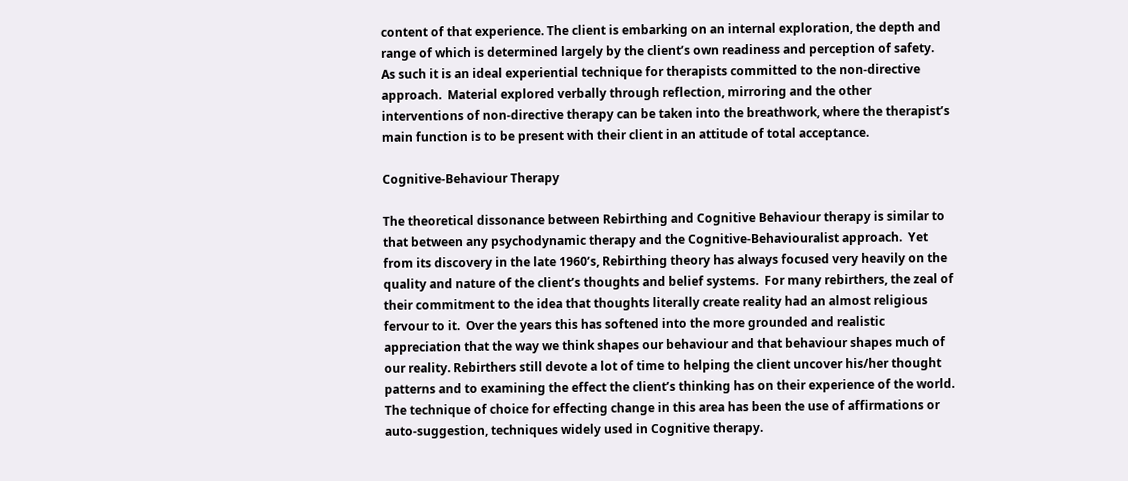content of that experience. The client is embarking on an internal exploration, the depth and range of which is determined largely by the client’s own readiness and perception of safety.  As such it is an ideal experiential technique for therapists committed to the non-directive approach.  Material explored verbally through reflection, mirroring and the other interventions of non-directive therapy can be taken into the breathwork, where the therapist’s main function is to be present with their client in an attitude of total acceptance.

Cognitive-Behaviour Therapy

The theoretical dissonance between Rebirthing and Cognitive Behaviour therapy is similar to that between any psychodynamic therapy and the Cognitive-Behaviouralist approach.  Yet from its discovery in the late 1960’s, Rebirthing theory has always focused very heavily on the quality and nature of the client’s thoughts and belief systems.  For many rebirthers, the zeal of their commitment to the idea that thoughts literally create reality had an almost religious fervour to it.  Over the years this has softened into the more grounded and realistic appreciation that the way we think shapes our behaviour and that behaviour shapes much of our reality. Rebirthers still devote a lot of time to helping the client uncover his/her thought patterns and to examining the effect the client’s thinking has on their experience of the world. The technique of choice for effecting change in this area has been the use of affirmations or auto-suggestion, techniques widely used in Cognitive therapy.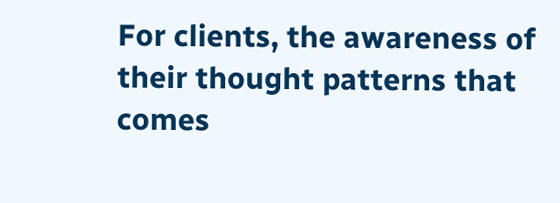For clients, the awareness of their thought patterns that comes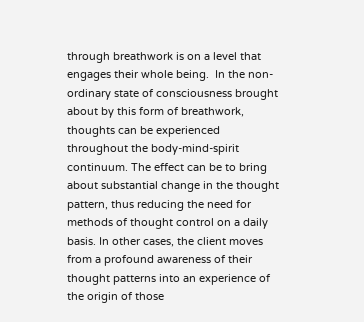through breathwork is on a level that engages their whole being.  In the non-ordinary state of consciousness brought about by this form of breathwork, thoughts can be experienced throughout the body-mind-spirit continuum. The effect can be to bring about substantial change in the thought pattern, thus reducing the need for methods of thought control on a daily basis. In other cases, the client moves from a profound awareness of their thought patterns into an experience of the origin of those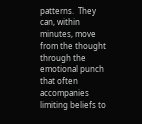patterns.  They can, within minutes, move from the thought through the emotional punch that often accompanies limiting beliefs to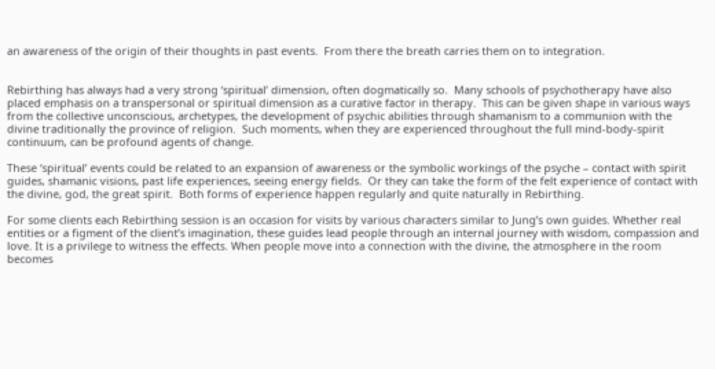an awareness of the origin of their thoughts in past events.  From there the breath carries them on to integration.


Rebirthing has always had a very strong ‘spiritual’ dimension, often dogmatically so.  Many schools of psychotherapy have also placed emphasis on a transpersonal or spiritual dimension as a curative factor in therapy.  This can be given shape in various ways from the collective unconscious, archetypes, the development of psychic abilities through shamanism to a communion with the divine traditionally the province of religion.  Such moments, when they are experienced throughout the full mind-body-spirit continuum, can be profound agents of change.

These ‘spiritual’ events could be related to an expansion of awareness or the symbolic workings of the psyche – contact with spirit guides, shamanic visions, past life experiences, seeing energy fields.  Or they can take the form of the felt experience of contact with the divine, god, the great spirit.  Both forms of experience happen regularly and quite naturally in Rebirthing.

For some clients each Rebirthing session is an occasion for visits by various characters similar to Jung’s own guides. Whether real entities or a figment of the client’s imagination, these guides lead people through an internal journey with wisdom, compassion and love. It is a privilege to witness the effects. When people move into a connection with the divine, the atmosphere in the room becomes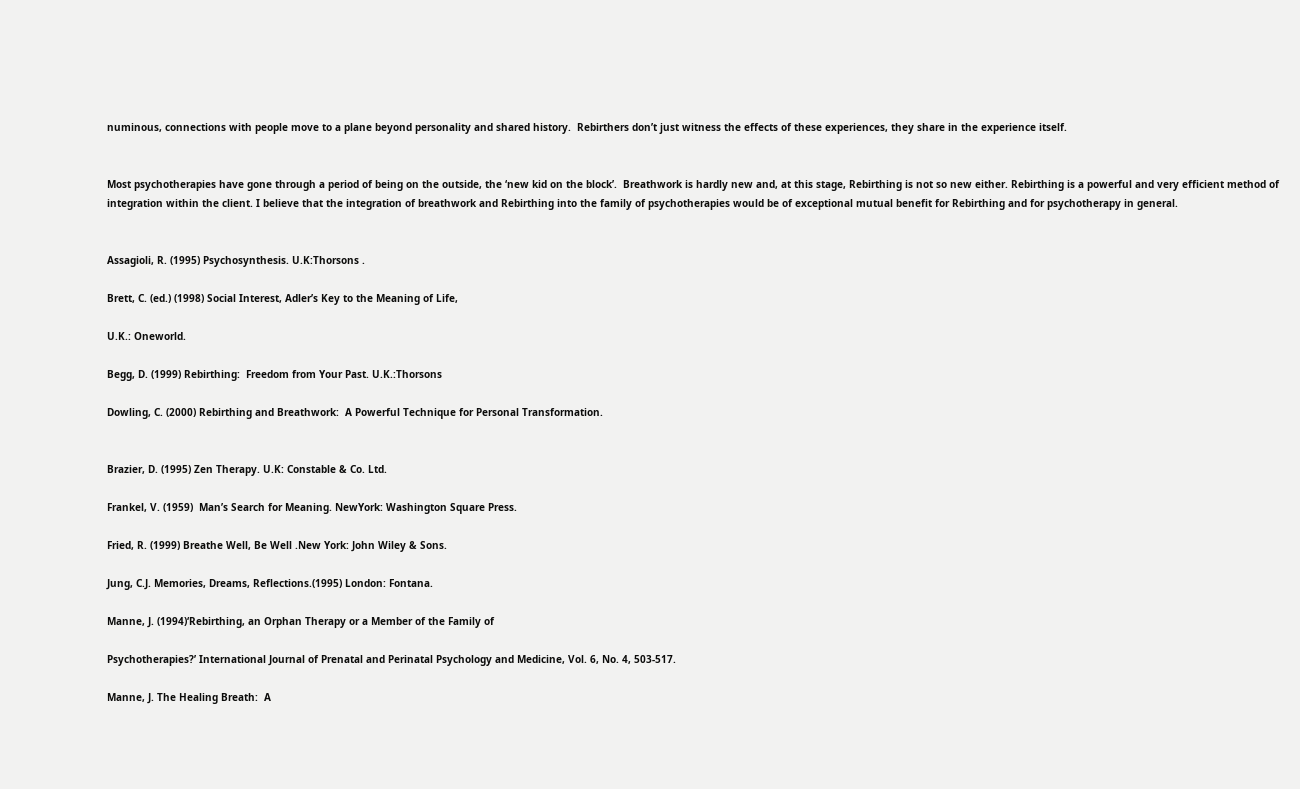numinous, connections with people move to a plane beyond personality and shared history.  Rebirthers don’t just witness the effects of these experiences, they share in the experience itself.


Most psychotherapies have gone through a period of being on the outside, the ‘new kid on the block’.  Breathwork is hardly new and, at this stage, Rebirthing is not so new either. Rebirthing is a powerful and very efficient method of integration within the client. I believe that the integration of breathwork and Rebirthing into the family of psychotherapies would be of exceptional mutual benefit for Rebirthing and for psychotherapy in general.


Assagioli, R. (1995) Psychosynthesis. U.K:Thorsons .

Brett, C. (ed.) (1998) Social Interest, Adler’s Key to the Meaning of Life,

U.K.: Oneworld.

Begg, D. (1999) Rebirthing:  Freedom from Your Past. U.K.:Thorsons

Dowling, C. (2000) Rebirthing and Breathwork:  A Powerful Technique for Personal Transformation.


Brazier, D. (1995) Zen Therapy. U.K: Constable & Co. Ltd.

Frankel, V. (1959)  Man’s Search for Meaning. NewYork: Washington Square Press.

Fried, R. (1999) Breathe Well, Be Well .New York: John Wiley & Sons.

Jung, C.J. Memories, Dreams, Reflections.(1995) London: Fontana.

Manne, J. (1994)‘Rebirthing, an Orphan Therapy or a Member of the Family of

Psychotherapies?’ International Journal of Prenatal and Perinatal Psychology and Medicine, Vol. 6, No. 4, 503-517.

Manne, J. The Healing Breath:  A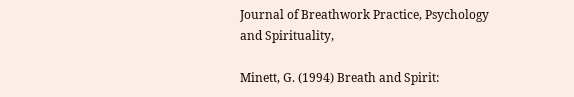Journal of Breathwork Practice, Psychology and Spirituality,

Minett, G. (1994) Breath and Spirit: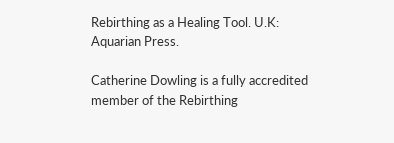Rebirthing as a Healing Tool. U.K: Aquarian Press.

Catherine Dowling is a fully accredited member of the Rebirthing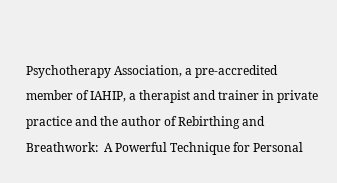Psychotherapy Association, a pre-accredited member of IAHIP, a therapist and trainer in private practice and the author of Rebirthing and Breathwork:  A Powerful Technique for Personal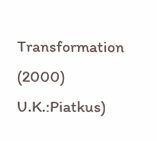Transformation (2000) U.K.:Piatkus)